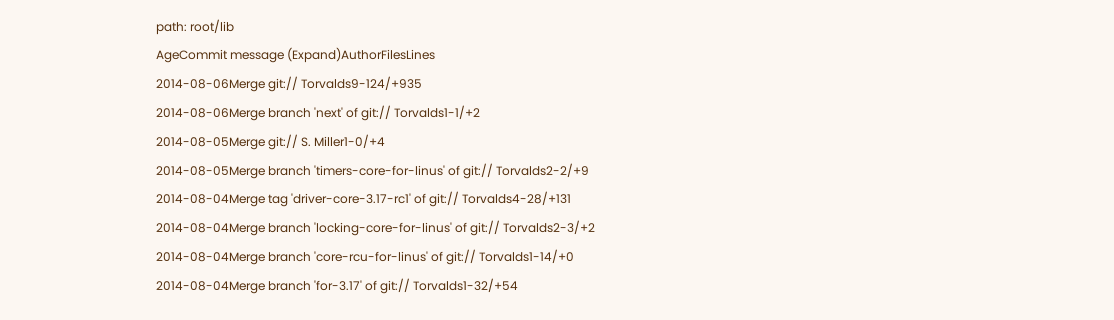path: root/lib
AgeCommit message (Expand)AuthorFilesLines
2014-08-06Merge git:// Torvalds9-124/+935
2014-08-06Merge branch 'next' of git:// Torvalds1-1/+2
2014-08-05Merge git:// S. Miller1-0/+4
2014-08-05Merge branch 'timers-core-for-linus' of git:// Torvalds2-2/+9
2014-08-04Merge tag 'driver-core-3.17-rc1' of git:// Torvalds4-28/+131
2014-08-04Merge branch 'locking-core-for-linus' of git:// Torvalds2-3/+2
2014-08-04Merge branch 'core-rcu-for-linus' of git:// Torvalds1-14/+0
2014-08-04Merge branch 'for-3.17' of git:// Torvalds1-32/+54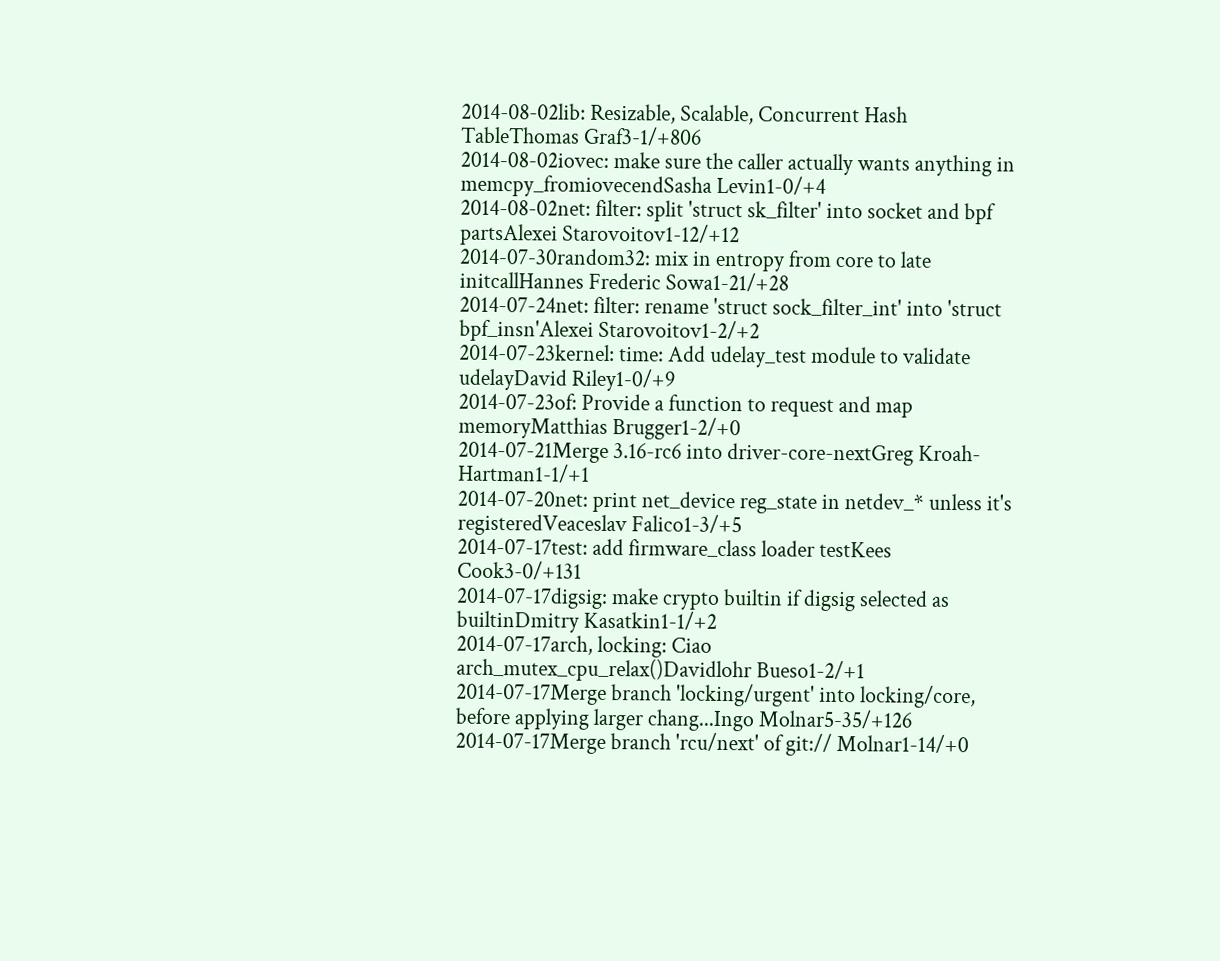2014-08-02lib: Resizable, Scalable, Concurrent Hash TableThomas Graf3-1/+806
2014-08-02iovec: make sure the caller actually wants anything in memcpy_fromiovecendSasha Levin1-0/+4
2014-08-02net: filter: split 'struct sk_filter' into socket and bpf partsAlexei Starovoitov1-12/+12
2014-07-30random32: mix in entropy from core to late initcallHannes Frederic Sowa1-21/+28
2014-07-24net: filter: rename 'struct sock_filter_int' into 'struct bpf_insn'Alexei Starovoitov1-2/+2
2014-07-23kernel: time: Add udelay_test module to validate udelayDavid Riley1-0/+9
2014-07-23of: Provide a function to request and map memoryMatthias Brugger1-2/+0
2014-07-21Merge 3.16-rc6 into driver-core-nextGreg Kroah-Hartman1-1/+1
2014-07-20net: print net_device reg_state in netdev_* unless it's registeredVeaceslav Falico1-3/+5
2014-07-17test: add firmware_class loader testKees Cook3-0/+131
2014-07-17digsig: make crypto builtin if digsig selected as builtinDmitry Kasatkin1-1/+2
2014-07-17arch, locking: Ciao arch_mutex_cpu_relax()Davidlohr Bueso1-2/+1
2014-07-17Merge branch 'locking/urgent' into locking/core, before applying larger chang...Ingo Molnar5-35/+126
2014-07-17Merge branch 'rcu/next' of git:// Molnar1-14/+0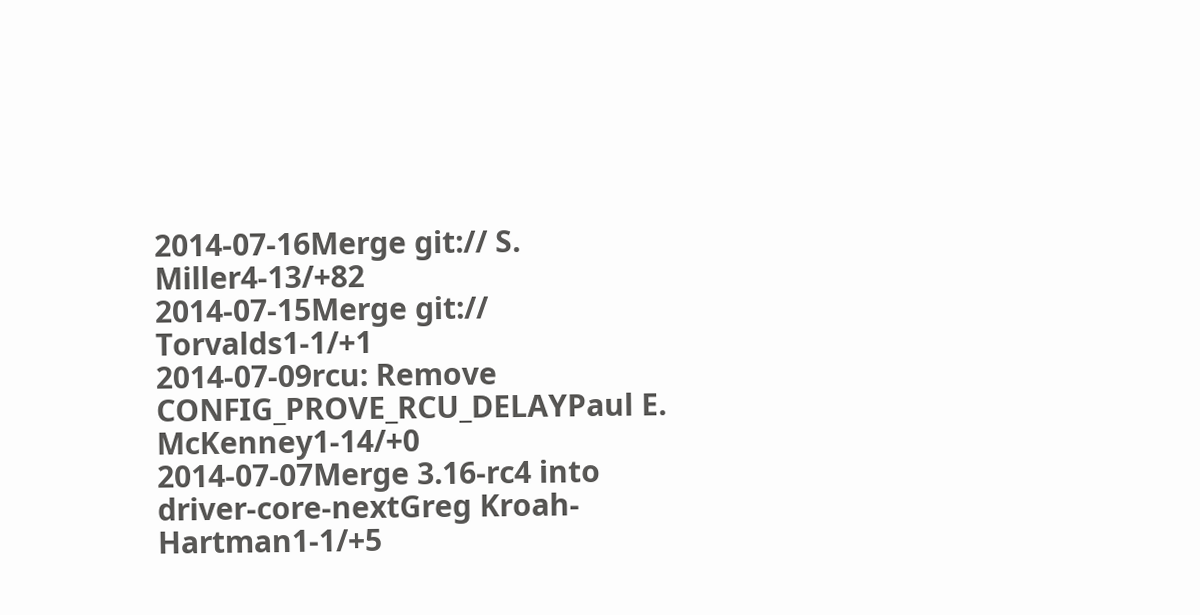2014-07-16Merge git:// S. Miller4-13/+82
2014-07-15Merge git:// Torvalds1-1/+1
2014-07-09rcu: Remove CONFIG_PROVE_RCU_DELAYPaul E. McKenney1-14/+0
2014-07-07Merge 3.16-rc4 into driver-core-nextGreg Kroah-Hartman1-1/+5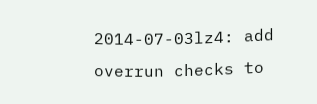2014-07-03lz4: add overrun checks to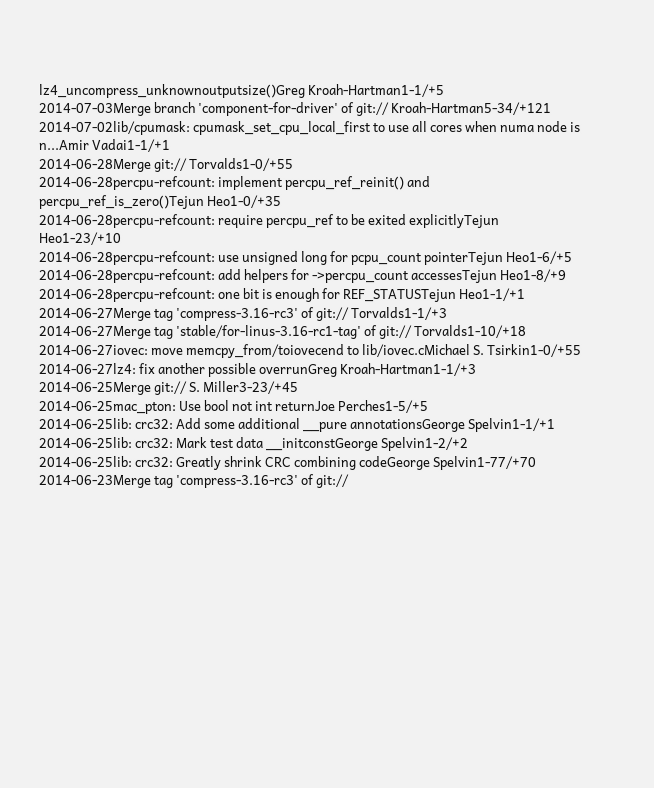lz4_uncompress_unknownoutputsize()Greg Kroah-Hartman1-1/+5
2014-07-03Merge branch 'component-for-driver' of git:// Kroah-Hartman5-34/+121
2014-07-02lib/cpumask: cpumask_set_cpu_local_first to use all cores when numa node is n...Amir Vadai1-1/+1
2014-06-28Merge git:// Torvalds1-0/+55
2014-06-28percpu-refcount: implement percpu_ref_reinit() and percpu_ref_is_zero()Tejun Heo1-0/+35
2014-06-28percpu-refcount: require percpu_ref to be exited explicitlyTejun Heo1-23/+10
2014-06-28percpu-refcount: use unsigned long for pcpu_count pointerTejun Heo1-6/+5
2014-06-28percpu-refcount: add helpers for ->percpu_count accessesTejun Heo1-8/+9
2014-06-28percpu-refcount: one bit is enough for REF_STATUSTejun Heo1-1/+1
2014-06-27Merge tag 'compress-3.16-rc3' of git:// Torvalds1-1/+3
2014-06-27Merge tag 'stable/for-linus-3.16-rc1-tag' of git:// Torvalds1-10/+18
2014-06-27iovec: move memcpy_from/toiovecend to lib/iovec.cMichael S. Tsirkin1-0/+55
2014-06-27lz4: fix another possible overrunGreg Kroah-Hartman1-1/+3
2014-06-25Merge git:// S. Miller3-23/+45
2014-06-25mac_pton: Use bool not int returnJoe Perches1-5/+5
2014-06-25lib: crc32: Add some additional __pure annotationsGeorge Spelvin1-1/+1
2014-06-25lib: crc32: Mark test data __initconstGeorge Spelvin1-2/+2
2014-06-25lib: crc32: Greatly shrink CRC combining codeGeorge Spelvin1-77/+70
2014-06-23Merge tag 'compress-3.16-rc3' of git://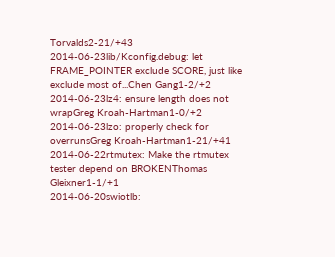Torvalds2-21/+43
2014-06-23lib/Kconfig.debug: let FRAME_POINTER exclude SCORE, just like exclude most of...Chen Gang1-2/+2
2014-06-23lz4: ensure length does not wrapGreg Kroah-Hartman1-0/+2
2014-06-23lzo: properly check for overrunsGreg Kroah-Hartman1-21/+41
2014-06-22rtmutex: Make the rtmutex tester depend on BROKENThomas Gleixner1-1/+1
2014-06-20swiotlb: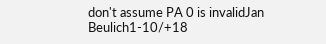don't assume PA 0 is invalidJan Beulich1-10/+18